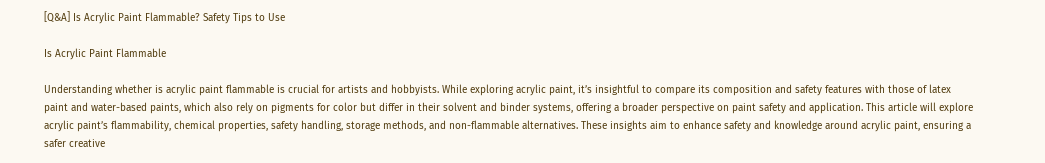[Q&A] Is Acrylic Paint Flammable? Safety Tips to Use

Is Acrylic Paint Flammable

Understanding whether is acrylic paint flammable is crucial for artists and hobbyists. While exploring acrylic paint, it’s insightful to compare its composition and safety features with those of latex paint and water-based paints, which also rely on pigments for color but differ in their solvent and binder systems, offering a broader perspective on paint safety and application. This article will explore acrylic paint’s flammability, chemical properties, safety handling, storage methods, and non-flammable alternatives. These insights aim to enhance safety and knowledge around acrylic paint, ensuring a safer creative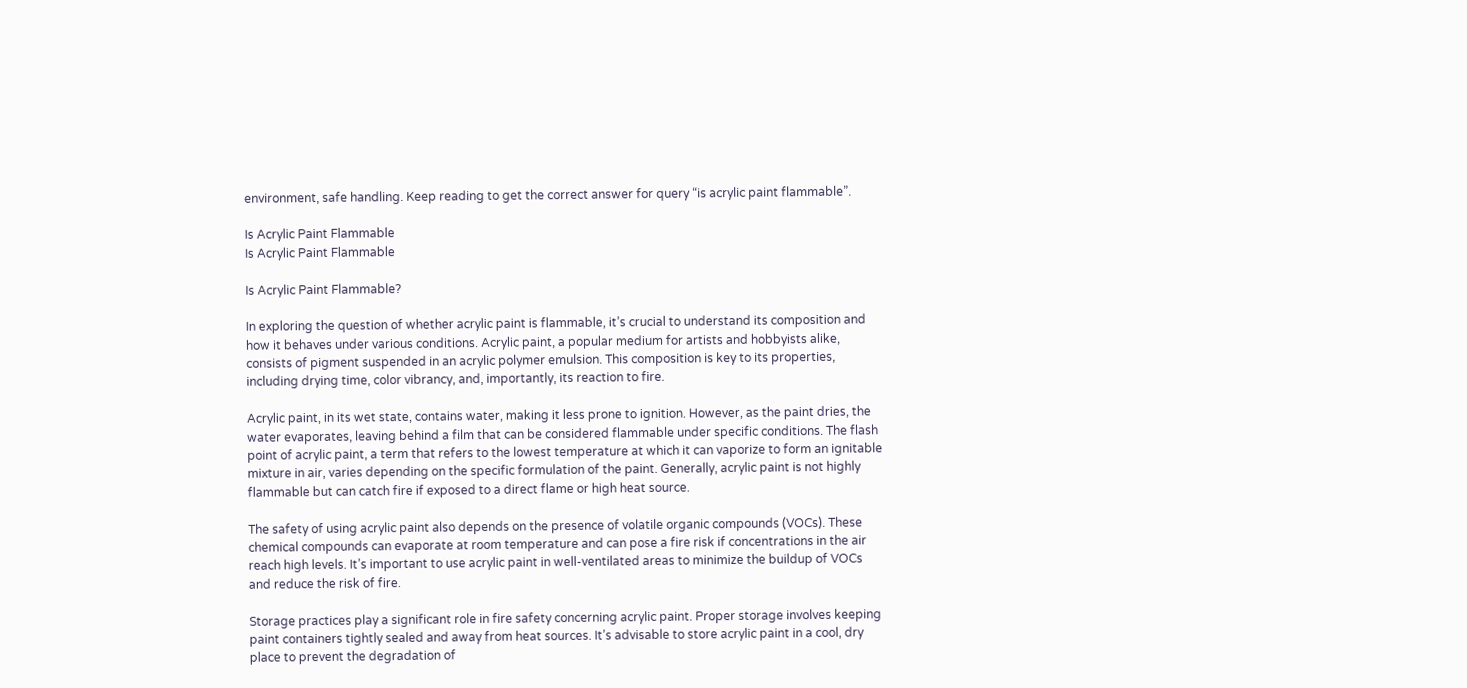environment, safe handling. Keep reading to get the correct answer for query “is acrylic paint flammable”.

Is Acrylic Paint Flammable
Is Acrylic Paint Flammable

Is Acrylic Paint Flammable?

In exploring the question of whether acrylic paint is flammable, it’s crucial to understand its composition and how it behaves under various conditions. Acrylic paint, a popular medium for artists and hobbyists alike, consists of pigment suspended in an acrylic polymer emulsion. This composition is key to its properties, including drying time, color vibrancy, and, importantly, its reaction to fire.

Acrylic paint, in its wet state, contains water, making it less prone to ignition. However, as the paint dries, the water evaporates, leaving behind a film that can be considered flammable under specific conditions. The flash point of acrylic paint, a term that refers to the lowest temperature at which it can vaporize to form an ignitable mixture in air, varies depending on the specific formulation of the paint. Generally, acrylic paint is not highly flammable but can catch fire if exposed to a direct flame or high heat source.

The safety of using acrylic paint also depends on the presence of volatile organic compounds (VOCs). These chemical compounds can evaporate at room temperature and can pose a fire risk if concentrations in the air reach high levels. It’s important to use acrylic paint in well-ventilated areas to minimize the buildup of VOCs and reduce the risk of fire.

Storage practices play a significant role in fire safety concerning acrylic paint. Proper storage involves keeping paint containers tightly sealed and away from heat sources. It’s advisable to store acrylic paint in a cool, dry place to prevent the degradation of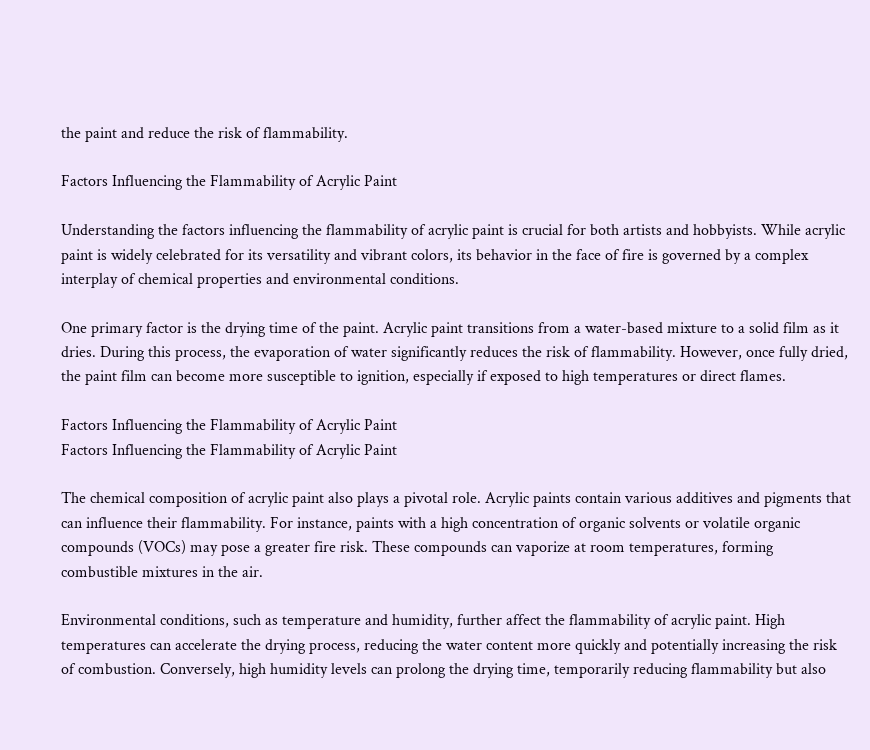the paint and reduce the risk of flammability.

Factors Influencing the Flammability of Acrylic Paint

Understanding the factors influencing the flammability of acrylic paint is crucial for both artists and hobbyists. While acrylic paint is widely celebrated for its versatility and vibrant colors, its behavior in the face of fire is governed by a complex interplay of chemical properties and environmental conditions.

One primary factor is the drying time of the paint. Acrylic paint transitions from a water-based mixture to a solid film as it dries. During this process, the evaporation of water significantly reduces the risk of flammability. However, once fully dried, the paint film can become more susceptible to ignition, especially if exposed to high temperatures or direct flames.

Factors Influencing the Flammability of Acrylic Paint
Factors Influencing the Flammability of Acrylic Paint

The chemical composition of acrylic paint also plays a pivotal role. Acrylic paints contain various additives and pigments that can influence their flammability. For instance, paints with a high concentration of organic solvents or volatile organic compounds (VOCs) may pose a greater fire risk. These compounds can vaporize at room temperatures, forming combustible mixtures in the air.

Environmental conditions, such as temperature and humidity, further affect the flammability of acrylic paint. High temperatures can accelerate the drying process, reducing the water content more quickly and potentially increasing the risk of combustion. Conversely, high humidity levels can prolong the drying time, temporarily reducing flammability but also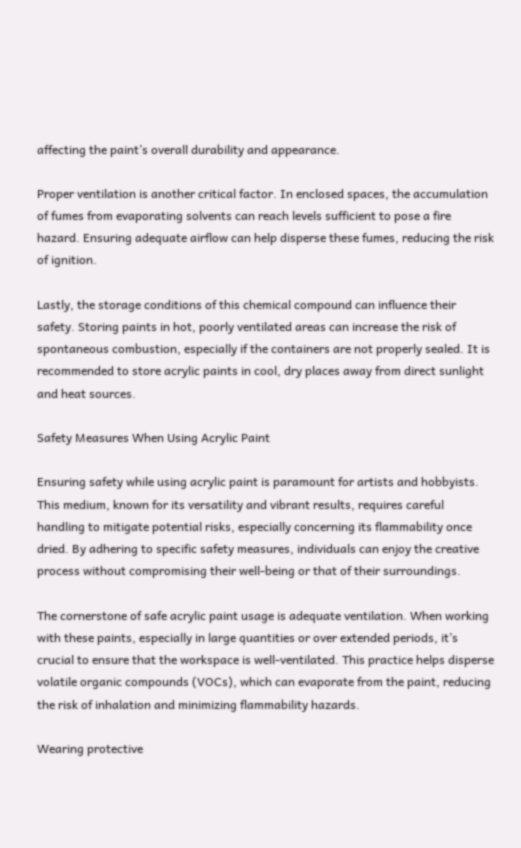affecting the paint’s overall durability and appearance.

Proper ventilation is another critical factor. In enclosed spaces, the accumulation of fumes from evaporating solvents can reach levels sufficient to pose a fire hazard. Ensuring adequate airflow can help disperse these fumes, reducing the risk of ignition.

Lastly, the storage conditions of this chemical compound can influence their safety. Storing paints in hot, poorly ventilated areas can increase the risk of spontaneous combustion, especially if the containers are not properly sealed. It is recommended to store acrylic paints in cool, dry places away from direct sunlight and heat sources.

Safety Measures When Using Acrylic Paint

Ensuring safety while using acrylic paint is paramount for artists and hobbyists. This medium, known for its versatility and vibrant results, requires careful handling to mitigate potential risks, especially concerning its flammability once dried. By adhering to specific safety measures, individuals can enjoy the creative process without compromising their well-being or that of their surroundings.

The cornerstone of safe acrylic paint usage is adequate ventilation. When working with these paints, especially in large quantities or over extended periods, it’s crucial to ensure that the workspace is well-ventilated. This practice helps disperse volatile organic compounds (VOCs), which can evaporate from the paint, reducing the risk of inhalation and minimizing flammability hazards.

Wearing protective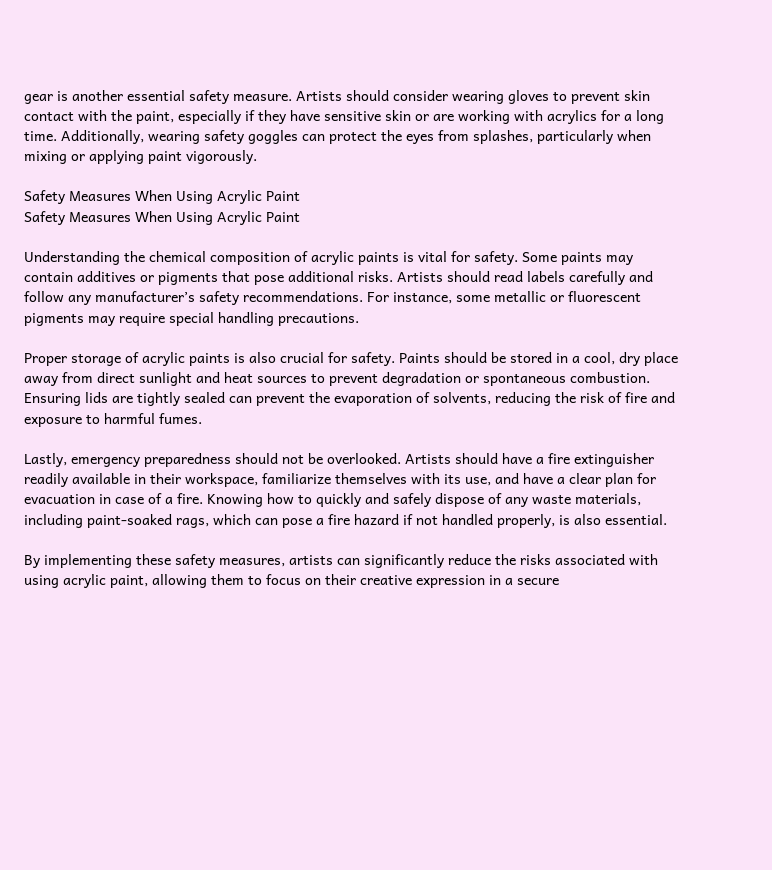gear is another essential safety measure. Artists should consider wearing gloves to prevent skin contact with the paint, especially if they have sensitive skin or are working with acrylics for a long time. Additionally, wearing safety goggles can protect the eyes from splashes, particularly when mixing or applying paint vigorously.

Safety Measures When Using Acrylic Paint
Safety Measures When Using Acrylic Paint

Understanding the chemical composition of acrylic paints is vital for safety. Some paints may contain additives or pigments that pose additional risks. Artists should read labels carefully and follow any manufacturer’s safety recommendations. For instance, some metallic or fluorescent pigments may require special handling precautions.

Proper storage of acrylic paints is also crucial for safety. Paints should be stored in a cool, dry place away from direct sunlight and heat sources to prevent degradation or spontaneous combustion. Ensuring lids are tightly sealed can prevent the evaporation of solvents, reducing the risk of fire and exposure to harmful fumes.

Lastly, emergency preparedness should not be overlooked. Artists should have a fire extinguisher readily available in their workspace, familiarize themselves with its use, and have a clear plan for evacuation in case of a fire. Knowing how to quickly and safely dispose of any waste materials, including paint-soaked rags, which can pose a fire hazard if not handled properly, is also essential.

By implementing these safety measures, artists can significantly reduce the risks associated with using acrylic paint, allowing them to focus on their creative expression in a secure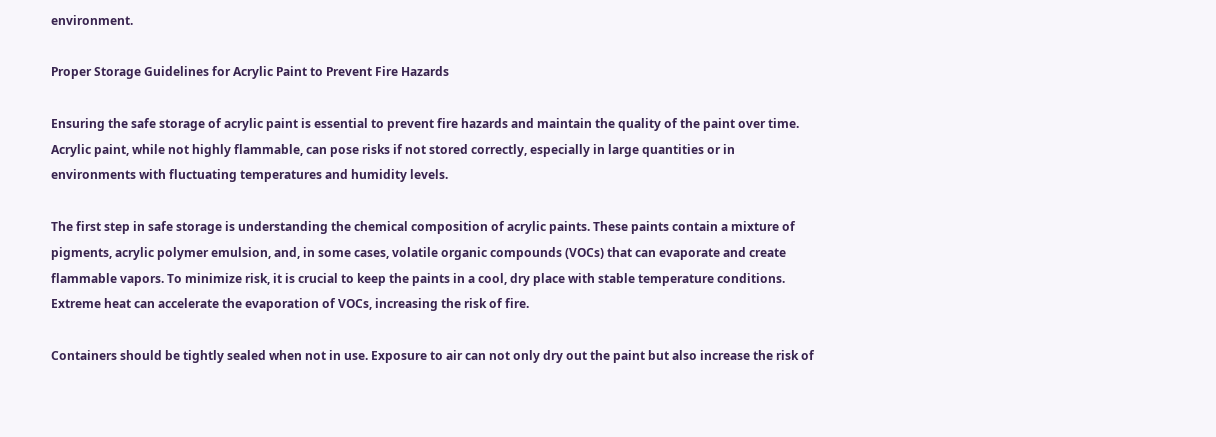environment.

Proper Storage Guidelines for Acrylic Paint to Prevent Fire Hazards

Ensuring the safe storage of acrylic paint is essential to prevent fire hazards and maintain the quality of the paint over time. Acrylic paint, while not highly flammable, can pose risks if not stored correctly, especially in large quantities or in environments with fluctuating temperatures and humidity levels.

The first step in safe storage is understanding the chemical composition of acrylic paints. These paints contain a mixture of pigments, acrylic polymer emulsion, and, in some cases, volatile organic compounds (VOCs) that can evaporate and create flammable vapors. To minimize risk, it is crucial to keep the paints in a cool, dry place with stable temperature conditions. Extreme heat can accelerate the evaporation of VOCs, increasing the risk of fire.

Containers should be tightly sealed when not in use. Exposure to air can not only dry out the paint but also increase the risk of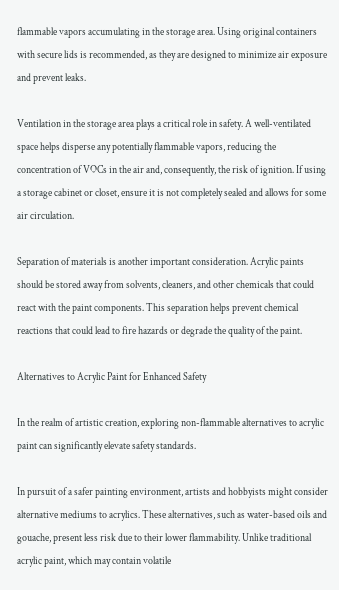flammable vapors accumulating in the storage area. Using original containers with secure lids is recommended, as they are designed to minimize air exposure and prevent leaks.

Ventilation in the storage area plays a critical role in safety. A well-ventilated space helps disperse any potentially flammable vapors, reducing the concentration of VOCs in the air and, consequently, the risk of ignition. If using a storage cabinet or closet, ensure it is not completely sealed and allows for some air circulation.

Separation of materials is another important consideration. Acrylic paints should be stored away from solvents, cleaners, and other chemicals that could react with the paint components. This separation helps prevent chemical reactions that could lead to fire hazards or degrade the quality of the paint.

Alternatives to Acrylic Paint for Enhanced Safety

In the realm of artistic creation, exploring non-flammable alternatives to acrylic paint can significantly elevate safety standards.

In pursuit of a safer painting environment, artists and hobbyists might consider alternative mediums to acrylics. These alternatives, such as water-based oils and gouache, present less risk due to their lower flammability. Unlike traditional acrylic paint, which may contain volatile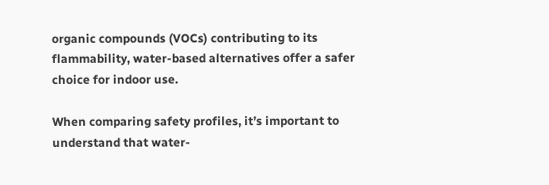organic compounds (VOCs) contributing to its flammability, water-based alternatives offer a safer choice for indoor use.

When comparing safety profiles, it’s important to understand that water-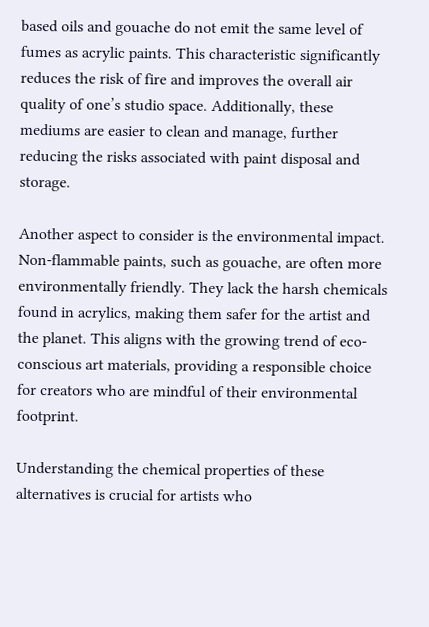based oils and gouache do not emit the same level of fumes as acrylic paints. This characteristic significantly reduces the risk of fire and improves the overall air quality of one’s studio space. Additionally, these mediums are easier to clean and manage, further reducing the risks associated with paint disposal and storage.

Another aspect to consider is the environmental impact. Non-flammable paints, such as gouache, are often more environmentally friendly. They lack the harsh chemicals found in acrylics, making them safer for the artist and the planet. This aligns with the growing trend of eco-conscious art materials, providing a responsible choice for creators who are mindful of their environmental footprint.

Understanding the chemical properties of these alternatives is crucial for artists who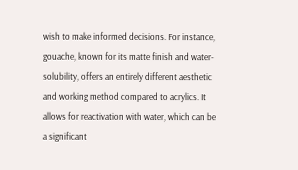wish to make informed decisions. For instance, gouache, known for its matte finish and water-solubility, offers an entirely different aesthetic and working method compared to acrylics. It allows for reactivation with water, which can be a significant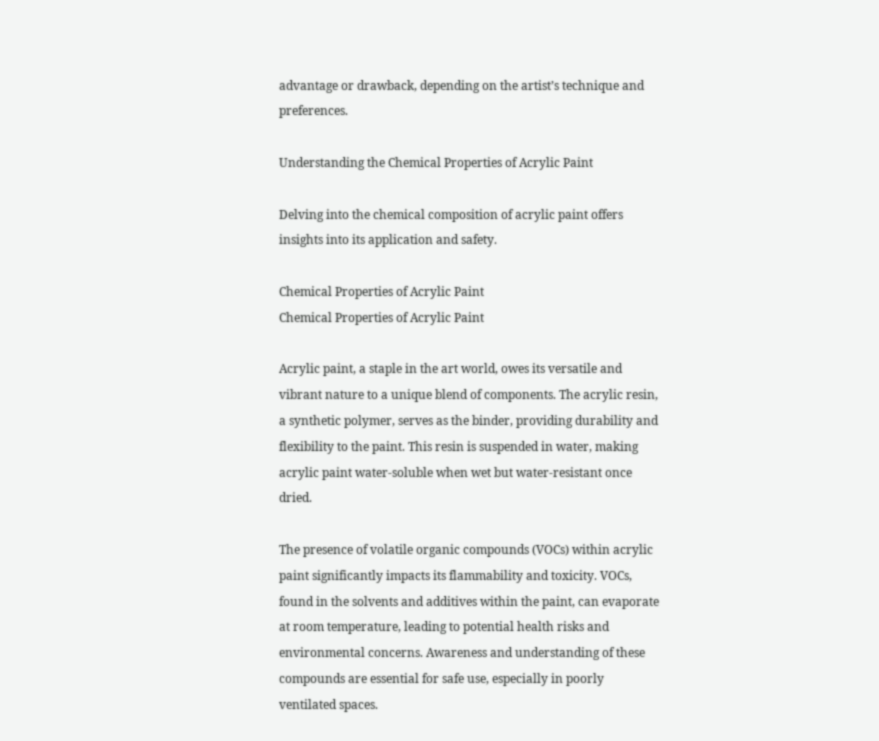advantage or drawback, depending on the artist’s technique and preferences.

Understanding the Chemical Properties of Acrylic Paint

Delving into the chemical composition of acrylic paint offers insights into its application and safety.

Chemical Properties of Acrylic Paint
Chemical Properties of Acrylic Paint

Acrylic paint, a staple in the art world, owes its versatile and vibrant nature to a unique blend of components. The acrylic resin, a synthetic polymer, serves as the binder, providing durability and flexibility to the paint. This resin is suspended in water, making acrylic paint water-soluble when wet but water-resistant once dried.

The presence of volatile organic compounds (VOCs) within acrylic paint significantly impacts its flammability and toxicity. VOCs, found in the solvents and additives within the paint, can evaporate at room temperature, leading to potential health risks and environmental concerns. Awareness and understanding of these compounds are essential for safe use, especially in poorly ventilated spaces.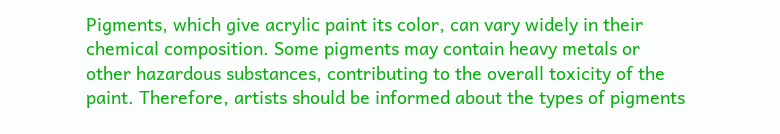Pigments, which give acrylic paint its color, can vary widely in their chemical composition. Some pigments may contain heavy metals or other hazardous substances, contributing to the overall toxicity of the paint. Therefore, artists should be informed about the types of pigments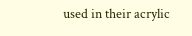used in their acrylic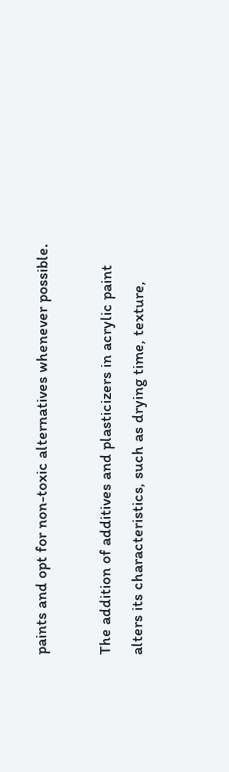paints and opt for non-toxic alternatives whenever possible.

The addition of additives and plasticizers in acrylic paint alters its characteristics, such as drying time, texture,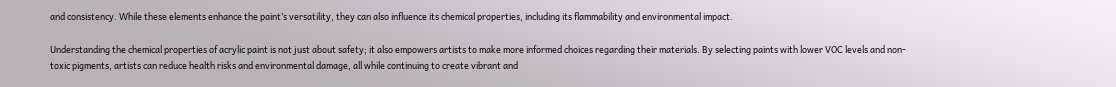and consistency. While these elements enhance the paint’s versatility, they can also influence its chemical properties, including its flammability and environmental impact.

Understanding the chemical properties of acrylic paint is not just about safety; it also empowers artists to make more informed choices regarding their materials. By selecting paints with lower VOC levels and non-toxic pigments, artists can reduce health risks and environmental damage, all while continuing to create vibrant and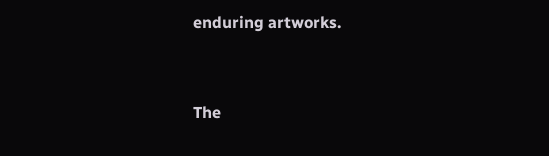enduring artworks.


The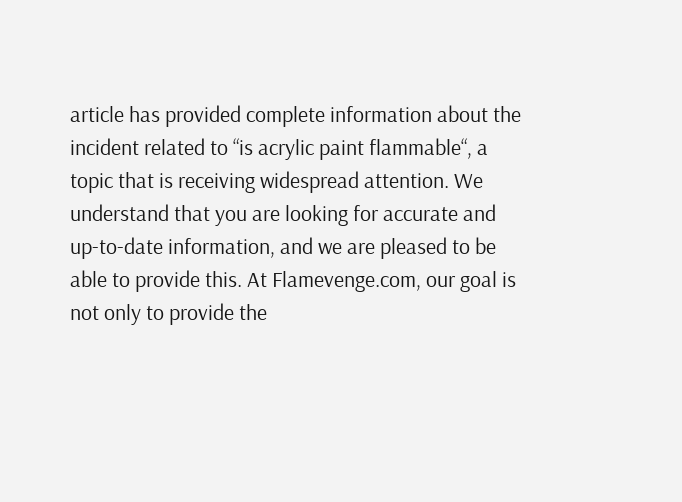article has provided complete information about the incident related to “is acrylic paint flammable“, a topic that is receiving widespread attention. We understand that you are looking for accurate and up-to-date information, and we are pleased to be able to provide this. At Flamevenge.com, our goal is not only to provide the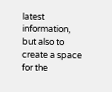latest information, but also to create a space for the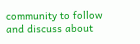community to follow and discuss about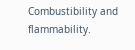Combustibility and flammability.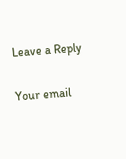Leave a Reply

Your email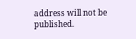address will not be published.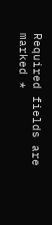Required fields are marked *